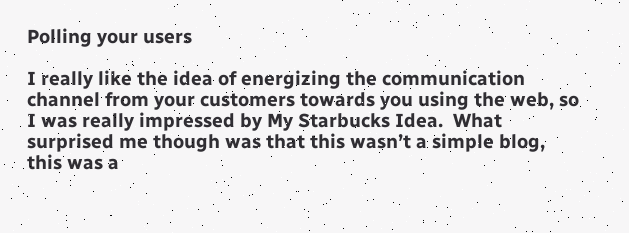Polling your users

I really like the idea of energizing the communication channel from your customers towards you using the web, so I was really impressed by My Starbucks Idea.  What surprised me though was that this wasn’t a simple blog, this was a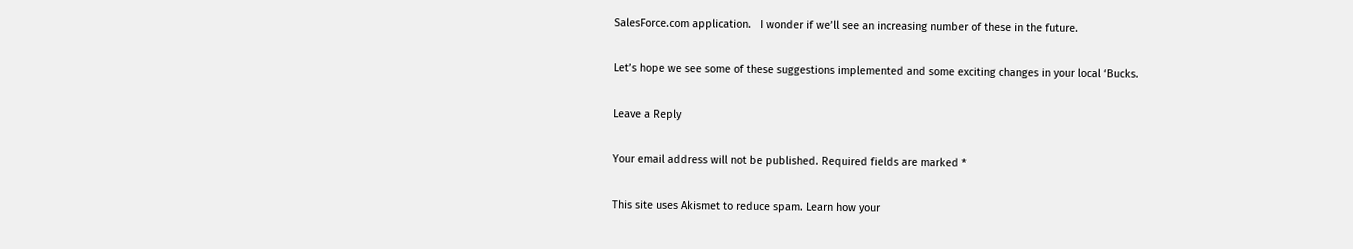SalesForce.com application.   I wonder if we’ll see an increasing number of these in the future.

Let’s hope we see some of these suggestions implemented and some exciting changes in your local ‘Bucks.

Leave a Reply

Your email address will not be published. Required fields are marked *

This site uses Akismet to reduce spam. Learn how your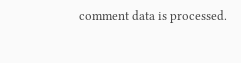comment data is processed.